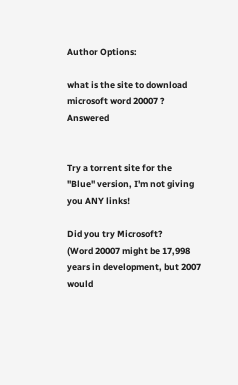Author Options:

what is the site to download microsoft word 20007 ? Answered


Try a torrent site for the "Blue" version, I'm not giving you ANY links!

Did you try Microsoft?
(Word 20007 might be 17,998 years in development, but 2007 would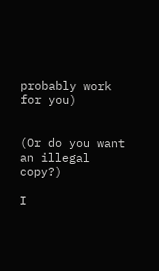probably work for you)


(Or do you want an illegal copy?)

I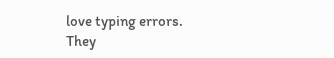love typing errors. They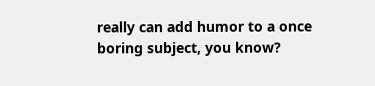really can add humor to a once boring subject, you know?